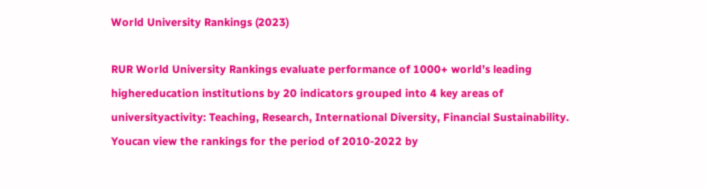World University Rankings (2023)

RUR World University Rankings evaluate performance of 1000+ world’s leading highereducation institutions by 20 indicators grouped into 4 key areas of universityactivity: Teaching, Research, International Diversity, Financial Sustainability. Youcan view the rankings for the period of 2010-2022 by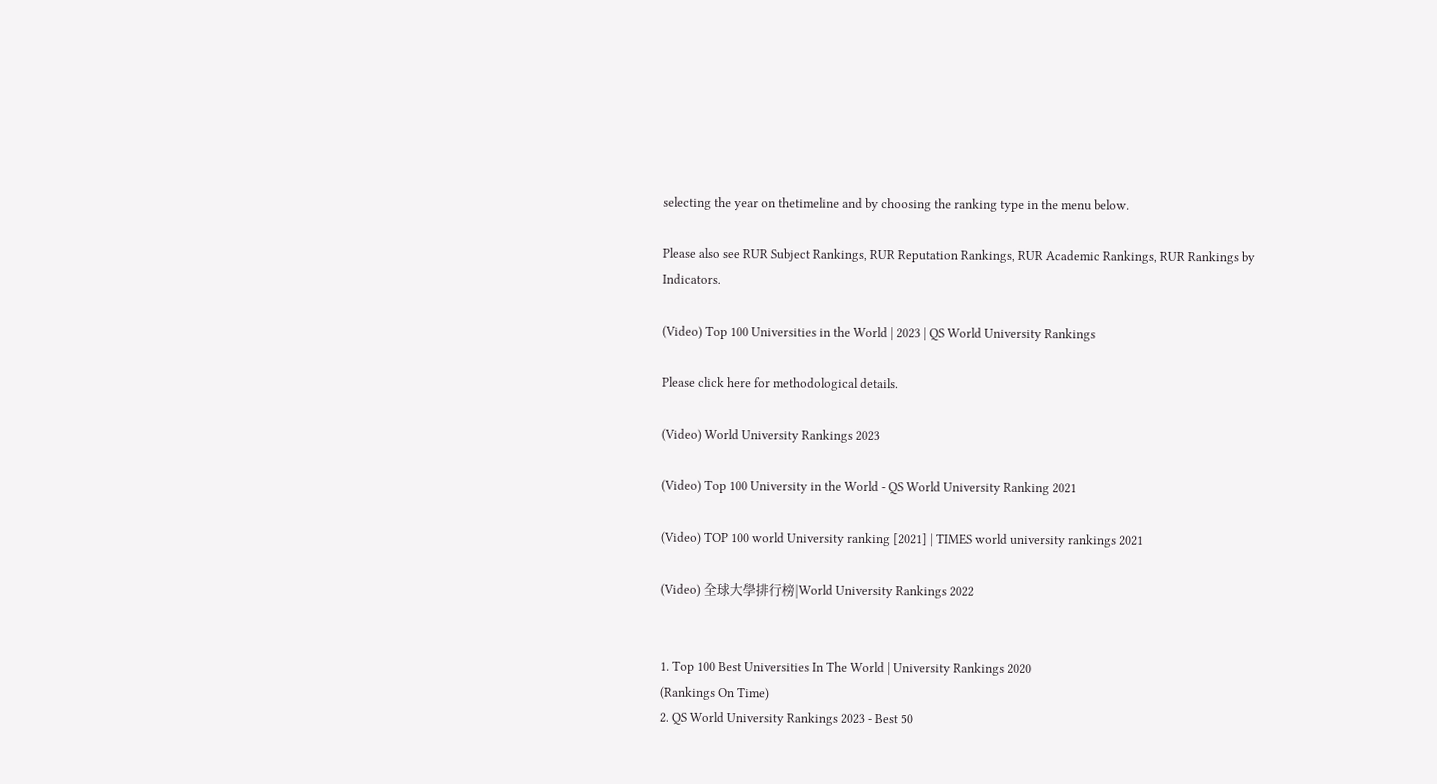selecting the year on thetimeline and by choosing the ranking type in the menu below.

Please also see RUR Subject Rankings, RUR Reputation Rankings, RUR Academic Rankings, RUR Rankings by Indicators.

(Video) Top 100 Universities in the World | 2023 | QS World University Rankings

Please click here for methodological details.

(Video) World University Rankings 2023

(Video) Top 100 University in the World - QS World University Ranking 2021

(Video) TOP 100 world University ranking [2021] | TIMES world university rankings 2021

(Video) 全球大學排行榜|World University Rankings 2022


1. Top 100 Best Universities In The World | University Rankings 2020
(Rankings On Time)
2. QS World University Rankings 2023 - Best 50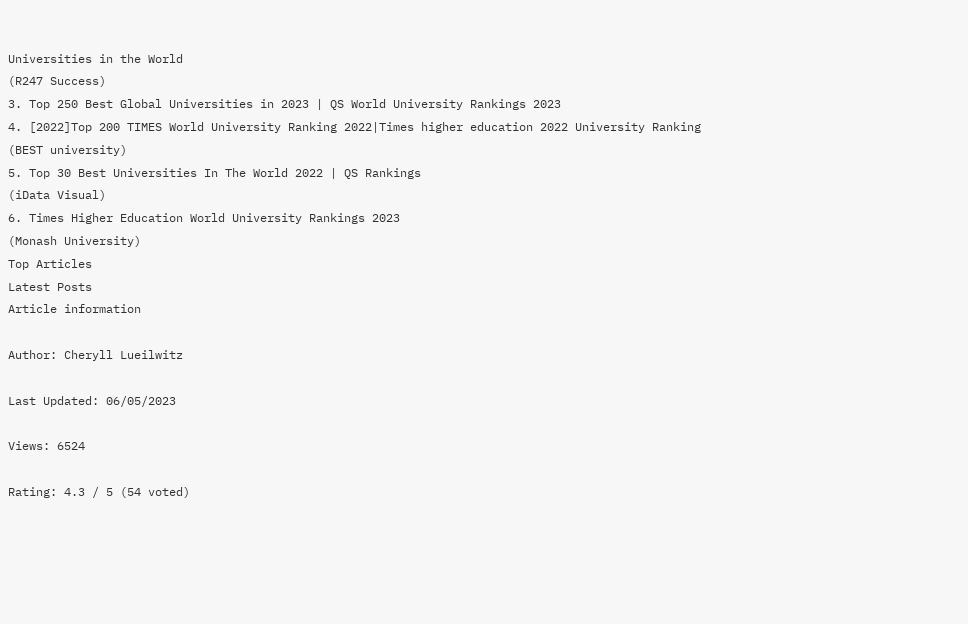Universities in the World
(R247 Success)
3. Top 250 Best Global Universities in 2023 | QS World University Rankings 2023
4. [2022]Top 200 TIMES World University Ranking 2022|Times higher education 2022 University Ranking
(BEST university)
5. Top 30 Best Universities In The World 2022 | QS Rankings
(iData Visual)
6. Times Higher Education World University Rankings 2023
(Monash University)
Top Articles
Latest Posts
Article information

Author: Cheryll Lueilwitz

Last Updated: 06/05/2023

Views: 6524

Rating: 4.3 / 5 (54 voted)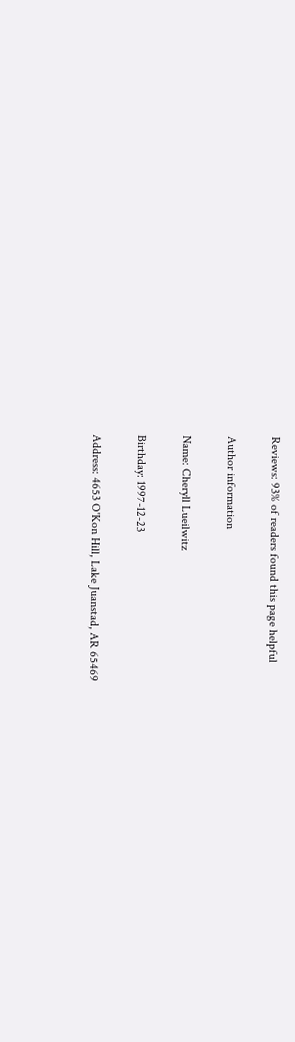Reviews: 93% of readers found this page helpful

Author information

Name: Cheryll Lueilwitz

Birthday: 1997-12-23

Address: 4653 O'Kon Hill, Lake Juanstad, AR 65469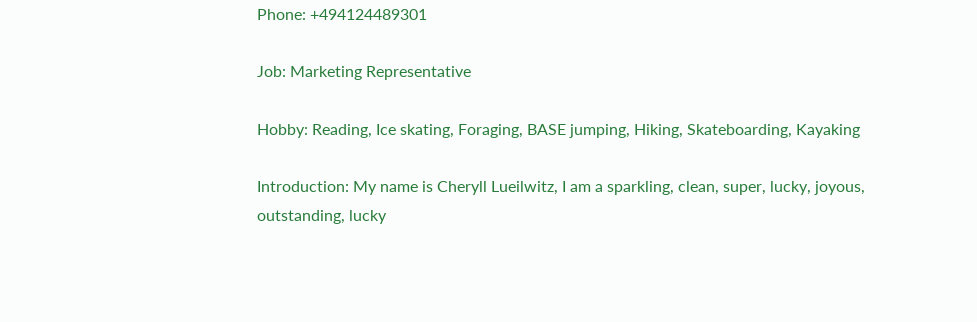Phone: +494124489301

Job: Marketing Representative

Hobby: Reading, Ice skating, Foraging, BASE jumping, Hiking, Skateboarding, Kayaking

Introduction: My name is Cheryll Lueilwitz, I am a sparkling, clean, super, lucky, joyous, outstanding, lucky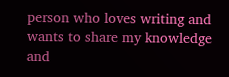person who loves writing and wants to share my knowledge and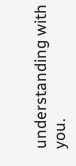understanding with you.